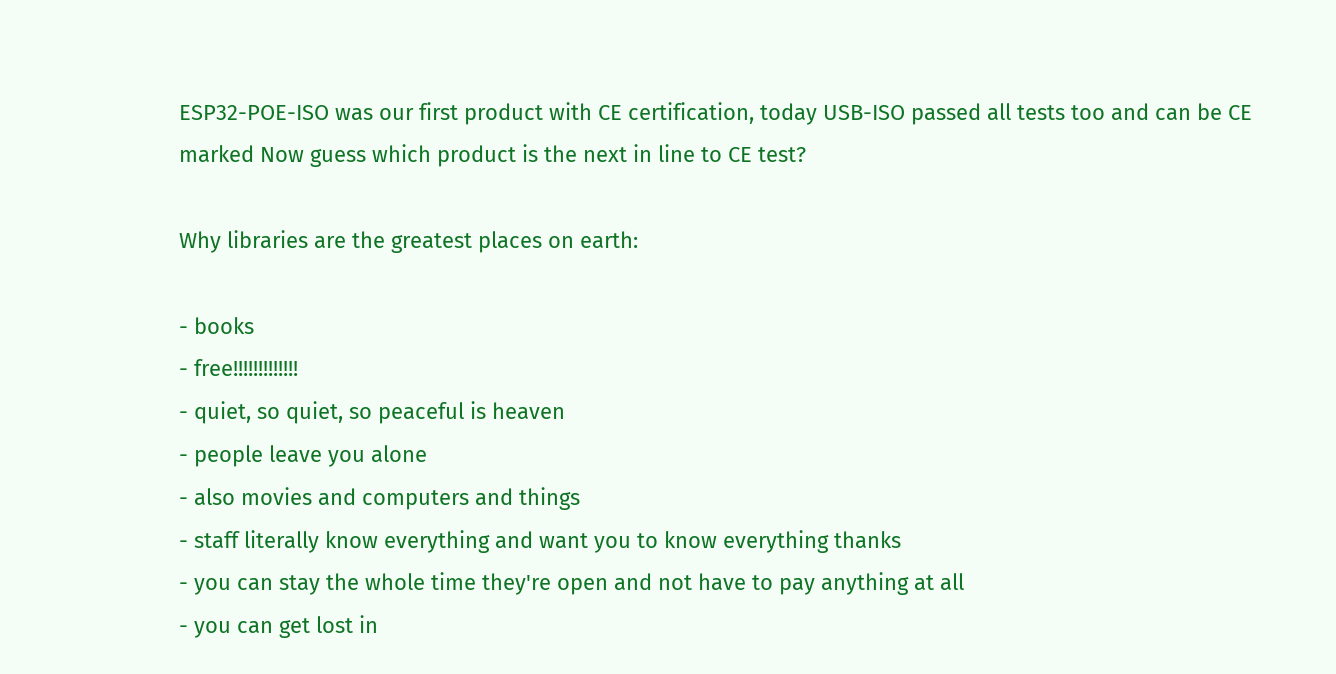ESP32-POE-ISO was our first product with CE certification, today USB-ISO passed all tests too and can be CE marked Now guess which product is the next in line to CE test?

Why libraries are the greatest places on earth:

- books
- free!!!!!!!!!!!!!
- quiet, so quiet, so peaceful is heaven
- people leave you alone
- also movies and computers and things
- staff literally know everything and want you to know everything thanks
- you can stay the whole time they're open and not have to pay anything at all
- you can get lost in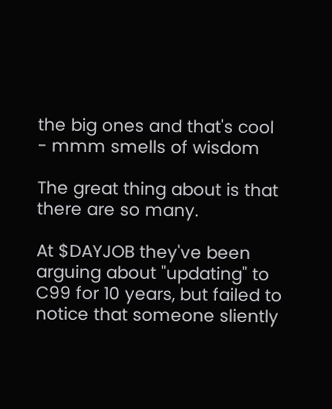the big ones and that's cool
- mmm smells of wisdom

The great thing about is that there are so many.

At $DAYJOB they've been arguing about "updating" to C99 for 10 years, but failed to notice that someone sliently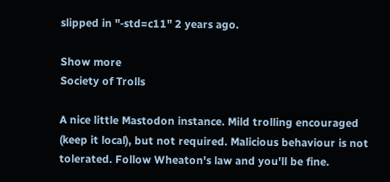slipped in "-std=c11" 2 years ago.

Show more
Society of Trolls

A nice little Mastodon instance. Mild trolling encouraged (keep it local), but not required. Malicious behaviour is not tolerated. Follow Wheaton's law and you'll be fine.